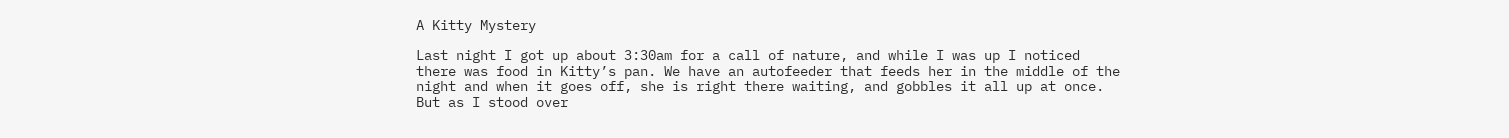A Kitty Mystery

Last night I got up about 3:30am for a call of nature, and while I was up I noticed there was food in Kitty’s pan. We have an autofeeder that feeds her in the middle of the night and when it goes off, she is right there waiting, and gobbles it all up at once.   But as I stood over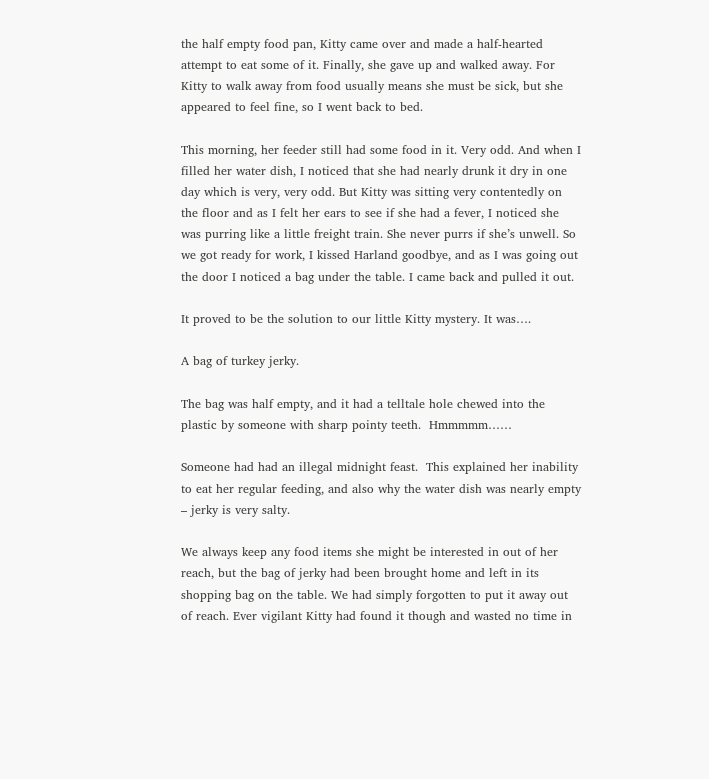the half empty food pan, Kitty came over and made a half-hearted attempt to eat some of it. Finally, she gave up and walked away. For Kitty to walk away from food usually means she must be sick, but she appeared to feel fine, so I went back to bed.

This morning, her feeder still had some food in it. Very odd. And when I filled her water dish, I noticed that she had nearly drunk it dry in one day which is very, very odd. But Kitty was sitting very contentedly on the floor and as I felt her ears to see if she had a fever, I noticed she was purring like a little freight train. She never purrs if she’s unwell. So we got ready for work, I kissed Harland goodbye, and as I was going out the door I noticed a bag under the table. I came back and pulled it out.

It proved to be the solution to our little Kitty mystery. It was….

A bag of turkey jerky.

The bag was half empty, and it had a telltale hole chewed into the plastic by someone with sharp pointy teeth.  Hmmmmm……

Someone had had an illegal midnight feast.  This explained her inability to eat her regular feeding, and also why the water dish was nearly empty – jerky is very salty.

We always keep any food items she might be interested in out of her reach, but the bag of jerky had been brought home and left in its shopping bag on the table. We had simply forgotten to put it away out of reach. Ever vigilant Kitty had found it though and wasted no time in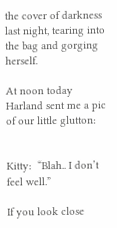the cover of darkness last night, tearing into the bag and gorging herself.

At noon today Harland sent me a pic of our little glutton:


Kitty:  “Blah.. I don’t feel well.”

If you look close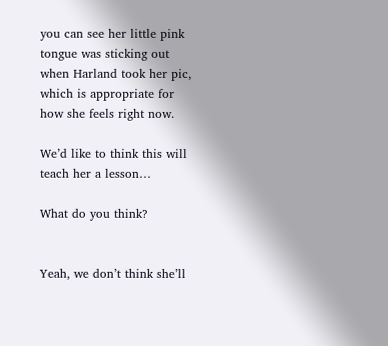you can see her little pink tongue was sticking out when Harland took her pic, which is appropriate for how she feels right now.

We’d like to think this will teach her a lesson…

What do you think?


Yeah, we don’t think she’ll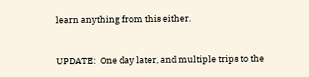learn anything from this either.


UPDATE:  One day later, and multiple trips to the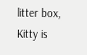litter box, Kitty is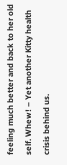feeling much better and back to her old self. Whew! – Yet another Kitty health crisis behind us.